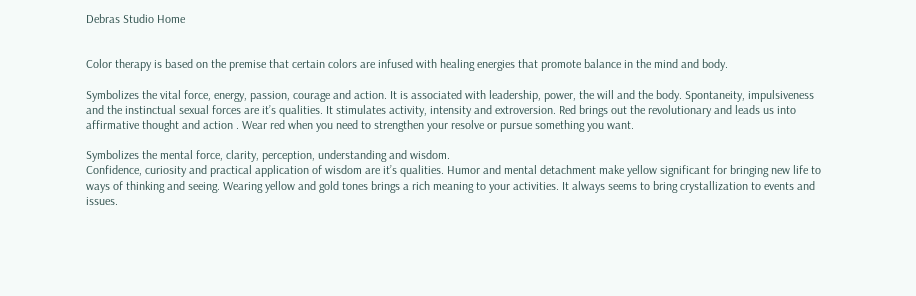Debras Studio Home


Color therapy is based on the premise that certain colors are infused with healing energies that promote balance in the mind and body.

Symbolizes the vital force, energy, passion, courage and action. It is associated with leadership, power, the will and the body. Spontaneity, impulsiveness and the instinctual sexual forces are it’s qualities. It stimulates activity, intensity and extroversion. Red brings out the revolutionary and leads us into affirmative thought and action . Wear red when you need to strengthen your resolve or pursue something you want.

Symbolizes the mental force, clarity, perception, understanding and wisdom.
Confidence, curiosity and practical application of wisdom are it’s qualities. Humor and mental detachment make yellow significant for bringing new life to ways of thinking and seeing. Wearing yellow and gold tones brings a rich meaning to your activities. It always seems to bring crystallization to events and issues.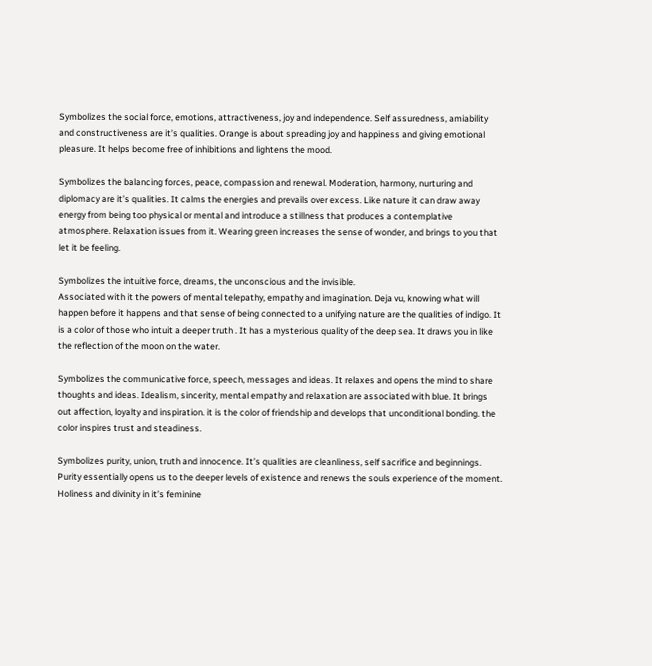Symbolizes the social force, emotions, attractiveness, joy and independence. Self assuredness, amiability and constructiveness are it’s qualities. Orange is about spreading joy and happiness and giving emotional pleasure. It helps become free of inhibitions and lightens the mood.

Symbolizes the balancing forces, peace, compassion and renewal. Moderation, harmony, nurturing and diplomacy are it’s qualities. It calms the energies and prevails over excess. Like nature it can draw away energy from being too physical or mental and introduce a stillness that produces a contemplative atmosphere. Relaxation issues from it. Wearing green increases the sense of wonder, and brings to you that let it be feeling.

Symbolizes the intuitive force, dreams, the unconscious and the invisible.
Associated with it the powers of mental telepathy, empathy and imagination. Deja vu, knowing what will happen before it happens and that sense of being connected to a unifying nature are the qualities of indigo. It is a color of those who intuit a deeper truth . It has a mysterious quality of the deep sea. It draws you in like the reflection of the moon on the water.

Symbolizes the communicative force, speech, messages and ideas. It relaxes and opens the mind to share thoughts and ideas. Idealism, sincerity, mental empathy and relaxation are associated with blue. It brings out affection, loyalty and inspiration. it is the color of friendship and develops that unconditional bonding. the color inspires trust and steadiness.

Symbolizes purity, union, truth and innocence. It’s qualities are cleanliness, self sacrifice and beginnings. Purity essentially opens us to the deeper levels of existence and renews the souls experience of the moment. Holiness and divinity in it’s feminine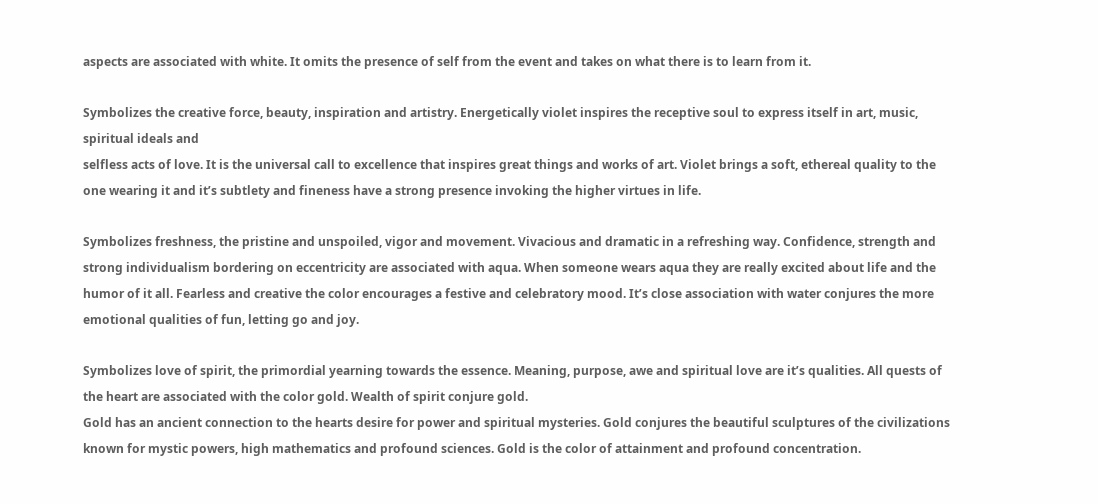aspects are associated with white. It omits the presence of self from the event and takes on what there is to learn from it.

Symbolizes the creative force, beauty, inspiration and artistry. Energetically violet inspires the receptive soul to express itself in art, music, spiritual ideals and
selfless acts of love. It is the universal call to excellence that inspires great things and works of art. Violet brings a soft, ethereal quality to the one wearing it and it’s subtlety and fineness have a strong presence invoking the higher virtues in life.

Symbolizes freshness, the pristine and unspoiled, vigor and movement. Vivacious and dramatic in a refreshing way. Confidence, strength and strong individualism bordering on eccentricity are associated with aqua. When someone wears aqua they are really excited about life and the humor of it all. Fearless and creative the color encourages a festive and celebratory mood. It’s close association with water conjures the more emotional qualities of fun, letting go and joy.

Symbolizes love of spirit, the primordial yearning towards the essence. Meaning, purpose, awe and spiritual love are it’s qualities. All quests of the heart are associated with the color gold. Wealth of spirit conjure gold.
Gold has an ancient connection to the hearts desire for power and spiritual mysteries. Gold conjures the beautiful sculptures of the civilizations known for mystic powers, high mathematics and profound sciences. Gold is the color of attainment and profound concentration.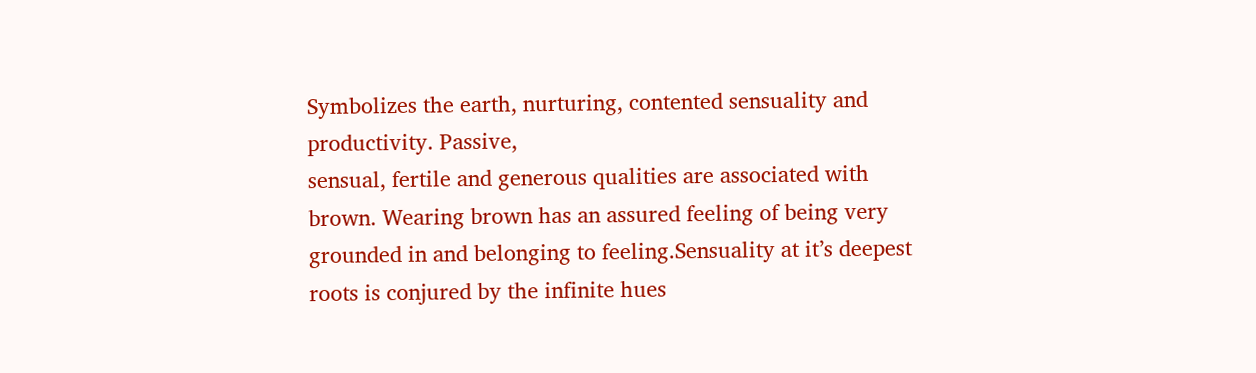Symbolizes the earth, nurturing, contented sensuality and productivity. Passive,
sensual, fertile and generous qualities are associated with brown. Wearing brown has an assured feeling of being very grounded in and belonging to feeling.Sensuality at it’s deepest roots is conjured by the infinite hues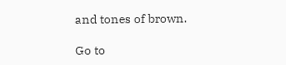and tones of brown.

Go to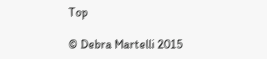Top

© Debra Martelli 2015